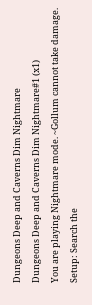Dungeons Deep and Caverns Dim Nightmare
Dungeons Deep and Caverns Dim Nightmare#1 (x1)
You are playing Nightmare mode. ~Gollum cannot take damage. Setup: Search the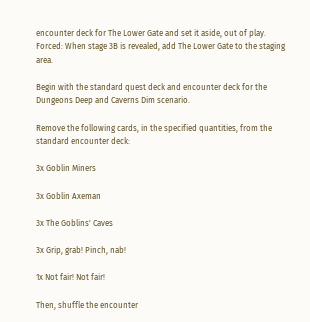encounter deck for The Lower Gate and set it aside, out of play. Forced: When stage 3B is revealed, add The Lower Gate to the staging area.

Begin with the standard quest deck and encounter deck for the Dungeons Deep and Caverns Dim scenario.

Remove the following cards, in the specified quantities, from the standard encounter deck:

3x Goblin Miners

3x Goblin Axeman

3x The Goblins' Caves

3x Grip, grab! Pinch, nab!

1x Not fair! Not fair!

Then, shuffle the encounter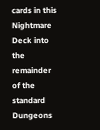cards in this Nightmare Deck into the remainder of the standard Dungeons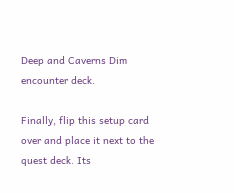Deep and Caverns Dim encounter deck.

Finally, flip this setup card over and place it next to the quest deck. Its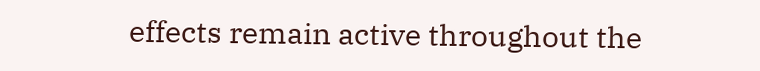effects remain active throughout the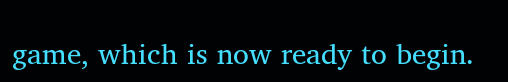game, which is now ready to begin.